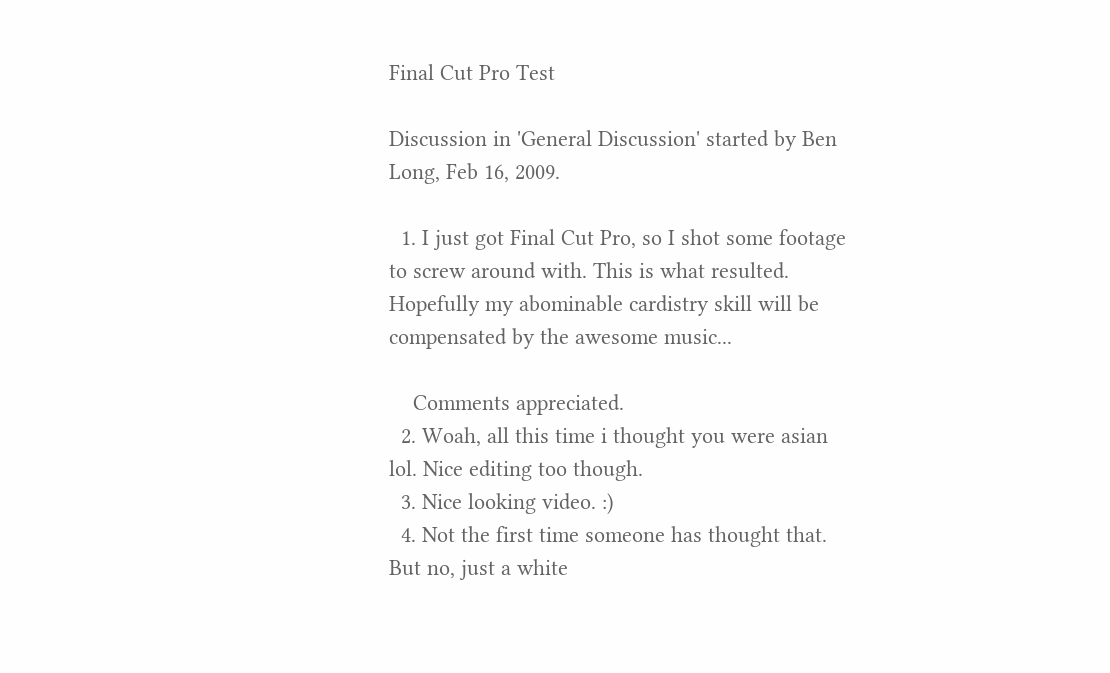Final Cut Pro Test

Discussion in 'General Discussion' started by Ben Long, Feb 16, 2009.

  1. I just got Final Cut Pro, so I shot some footage to screw around with. This is what resulted. Hopefully my abominable cardistry skill will be compensated by the awesome music...

    Comments appreciated.
  2. Woah, all this time i thought you were asian lol. Nice editing too though.
  3. Nice looking video. :)
  4. Not the first time someone has thought that. But no, just a white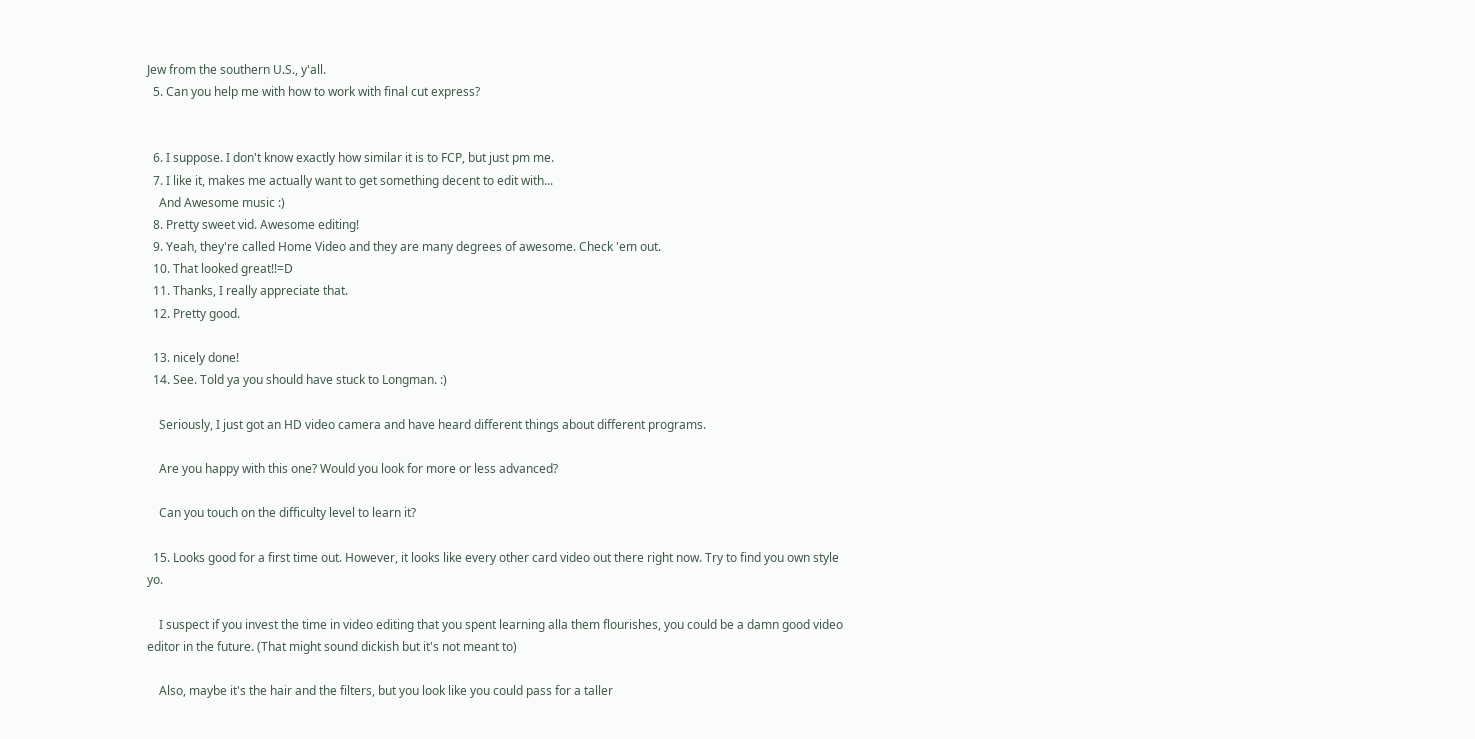Jew from the southern U.S., y'all.
  5. Can you help me with how to work with final cut express?


  6. I suppose. I don't know exactly how similar it is to FCP, but just pm me.
  7. I like it, makes me actually want to get something decent to edit with...
    And Awesome music :)
  8. Pretty sweet vid. Awesome editing!
  9. Yeah, they're called Home Video and they are many degrees of awesome. Check 'em out.
  10. That looked great!!=D
  11. Thanks, I really appreciate that.
  12. Pretty good.

  13. nicely done!
  14. See. Told ya you should have stuck to Longman. :)

    Seriously, I just got an HD video camera and have heard different things about different programs.

    Are you happy with this one? Would you look for more or less advanced?

    Can you touch on the difficulty level to learn it?

  15. Looks good for a first time out. However, it looks like every other card video out there right now. Try to find you own style yo.

    I suspect if you invest the time in video editing that you spent learning alla them flourishes, you could be a damn good video editor in the future. (That might sound dickish but it's not meant to)

    Also, maybe it's the hair and the filters, but you look like you could pass for a taller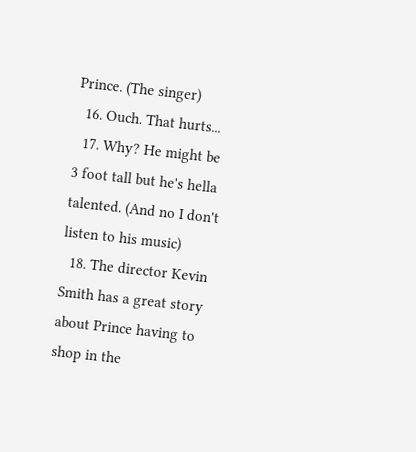Prince. (The singer)
  16. Ouch. That hurts...
  17. Why? He might be 3 foot tall but he's hella talented. (And no I don't listen to his music)
  18. The director Kevin Smith has a great story about Prince having to shop in the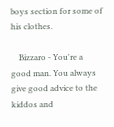boys section for some of his clothes.

    Bizzaro - You're a good man. You always give good advice to the kiddos and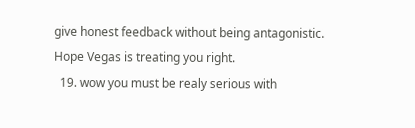give honest feedback without being antagonistic. Hope Vegas is treating you right.
  19. wow you must be realy serious with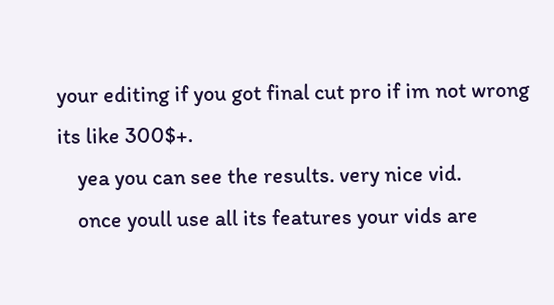your editing if you got final cut pro if im not wrong its like 300$+.
    yea you can see the results. very nice vid.
    once youll use all its features your vids are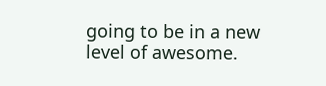going to be in a new level of awesome.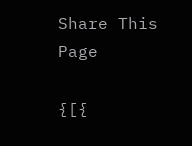Share This Page

{[{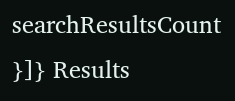searchResultsCount }]} Results